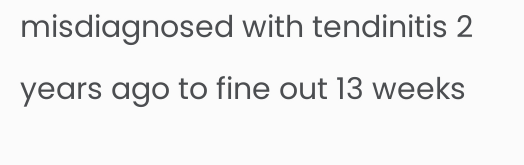misdiagnosed with tendinitis 2 years ago to fine out 13 weeks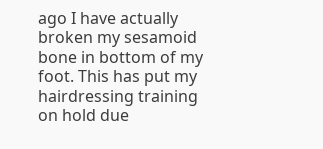ago I have actually broken my sesamoid bone in bottom of my foot. This has put my hairdressing training on hold due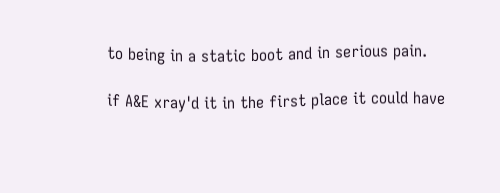to being in a static boot and in serious pain.

if A&E xray'd it in the first place it could have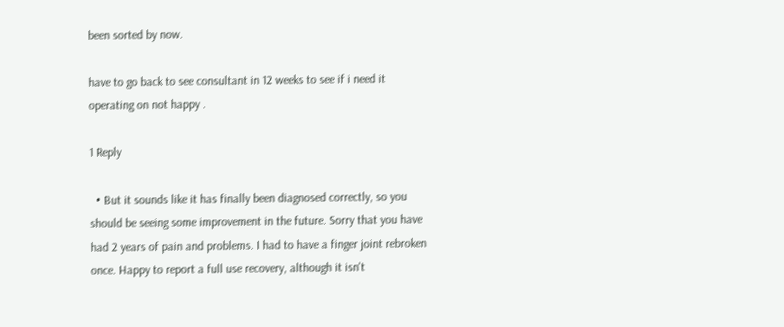been sorted by now.

have to go back to see consultant in 12 weeks to see if i need it operating on not happy .

1 Reply

  • But it sounds like it has finally been diagnosed correctly, so you should be seeing some improvement in the future. Sorry that you have had 2 years of pain and problems. I had to have a finger joint rebroken once. Happy to report a full use recovery, although it isn't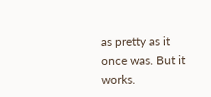as pretty as it once was. But it works.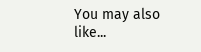You may also like...